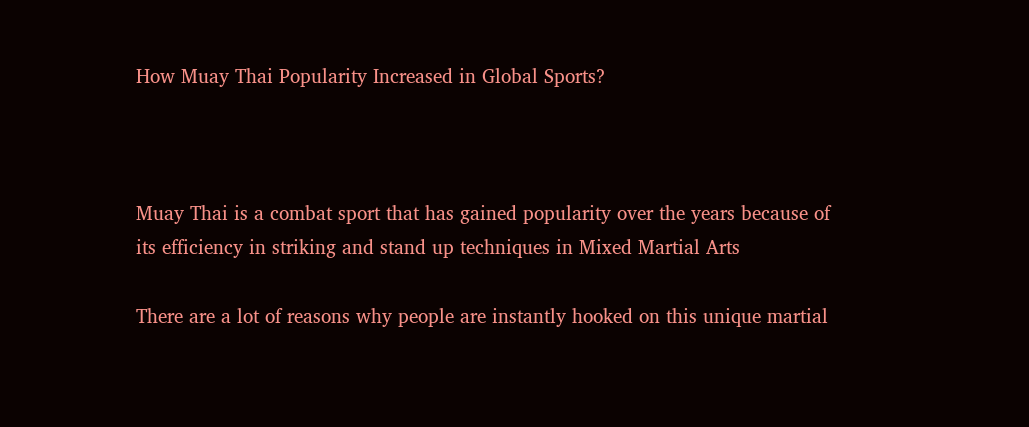How Muay Thai Popularity Increased in Global Sports?



Muay Thai is a combat sport that has gained popularity over the years because of its efficiency in striking and stand up techniques in Mixed Martial Arts

There are a lot of reasons why people are instantly hooked on this unique martial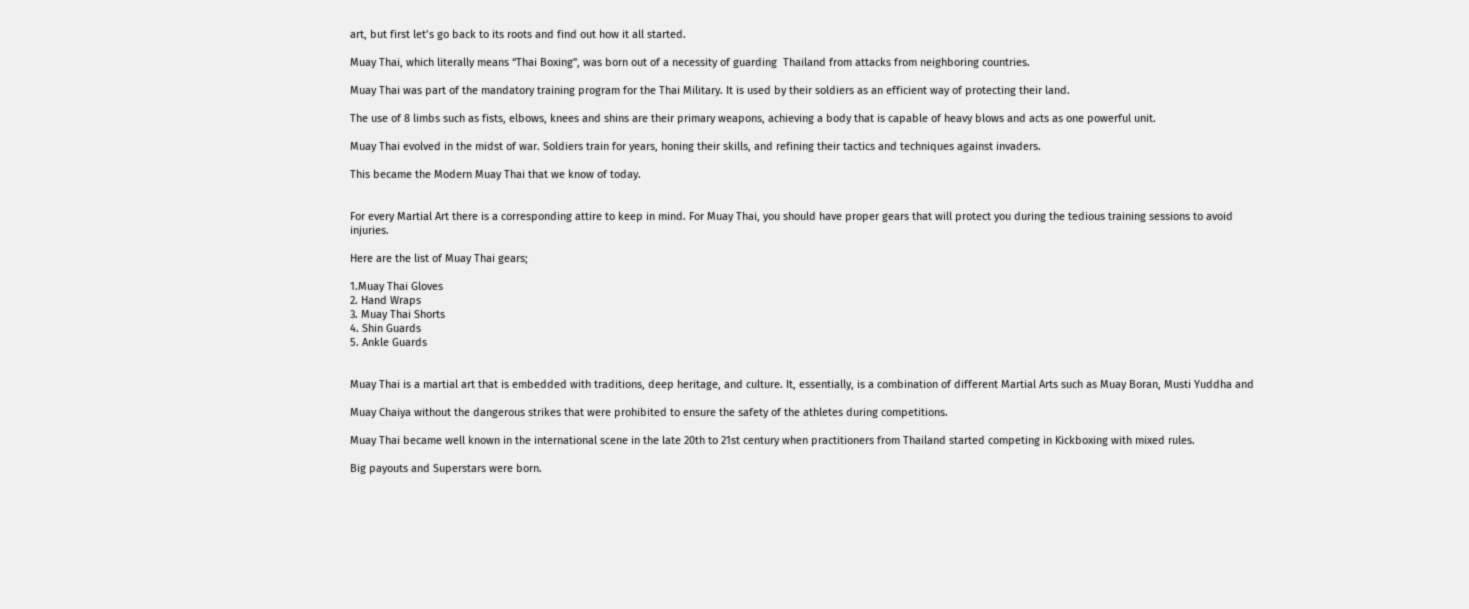art, but first let’s go back to its roots and find out how it all started.

Muay Thai, which literally means “Thai Boxing”, was born out of a necessity of guarding  Thailand from attacks from neighboring countries.

Muay Thai was part of the mandatory training program for the Thai Military. It is used by their soldiers as an efficient way of protecting their land.

The use of 8 limbs such as fists, elbows, knees and shins are their primary weapons, achieving a body that is capable of heavy blows and acts as one powerful unit.

Muay Thai evolved in the midst of war. Soldiers train for years, honing their skills, and refining their tactics and techniques against invaders.

This became the Modern Muay Thai that we know of today.


For every Martial Art there is a corresponding attire to keep in mind. For Muay Thai, you should have proper gears that will protect you during the tedious training sessions to avoid injuries.

Here are the list of Muay Thai gears;

1.Muay Thai Gloves
2. Hand Wraps
3. Muay Thai Shorts
4. Shin Guards
5. Ankle Guards


Muay Thai is a martial art that is embedded with traditions, deep heritage, and culture. It, essentially, is a combination of different Martial Arts such as Muay Boran, Musti Yuddha and

Muay Chaiya without the dangerous strikes that were prohibited to ensure the safety of the athletes during competitions.

Muay Thai became well known in the international scene in the late 20th to 21st century when practitioners from Thailand started competing in Kickboxing with mixed rules.

Big payouts and Superstars were born.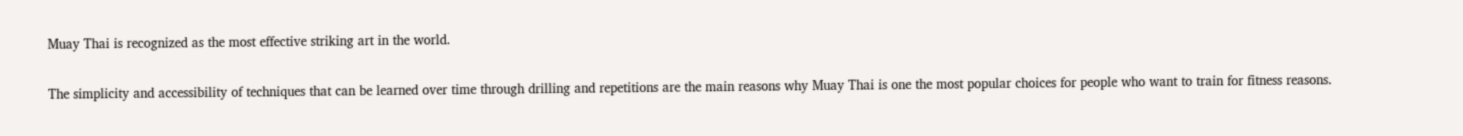Muay Thai is recognized as the most effective striking art in the world.

The simplicity and accessibility of techniques that can be learned over time through drilling and repetitions are the main reasons why Muay Thai is one the most popular choices for people who want to train for fitness reasons.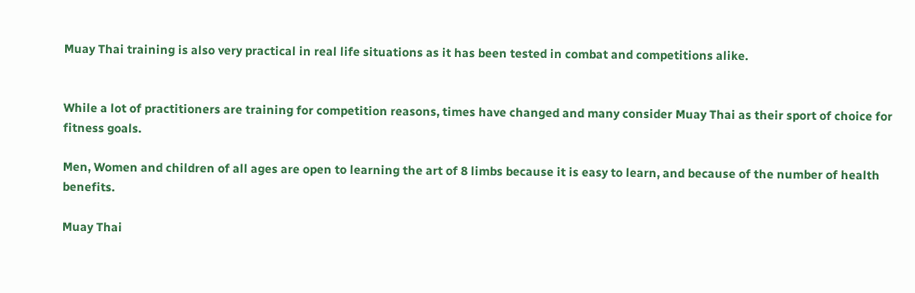Muay Thai training is also very practical in real life situations as it has been tested in combat and competitions alike.


While a lot of practitioners are training for competition reasons, times have changed and many consider Muay Thai as their sport of choice for fitness goals.

Men, Women and children of all ages are open to learning the art of 8 limbs because it is easy to learn, and because of the number of health benefits.

Muay Thai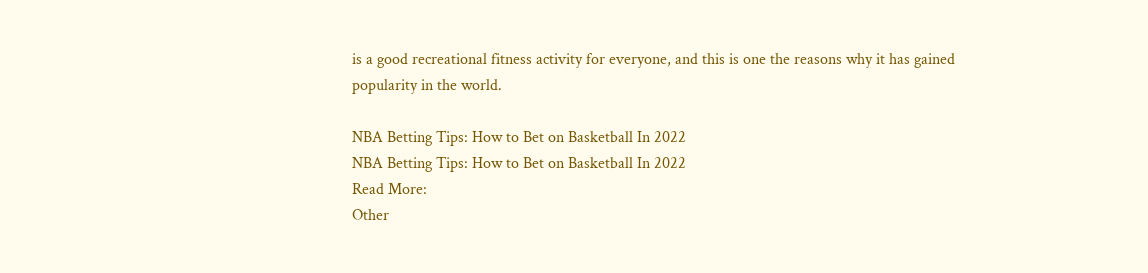is a good recreational fitness activity for everyone, and this is one the reasons why it has gained popularity in the world.

NBA Betting Tips: How to Bet on Basketball In 2022
NBA Betting Tips: How to Bet on Basketball In 2022
Read More:
Other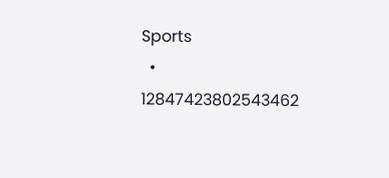Sports
  • 12847423802543462